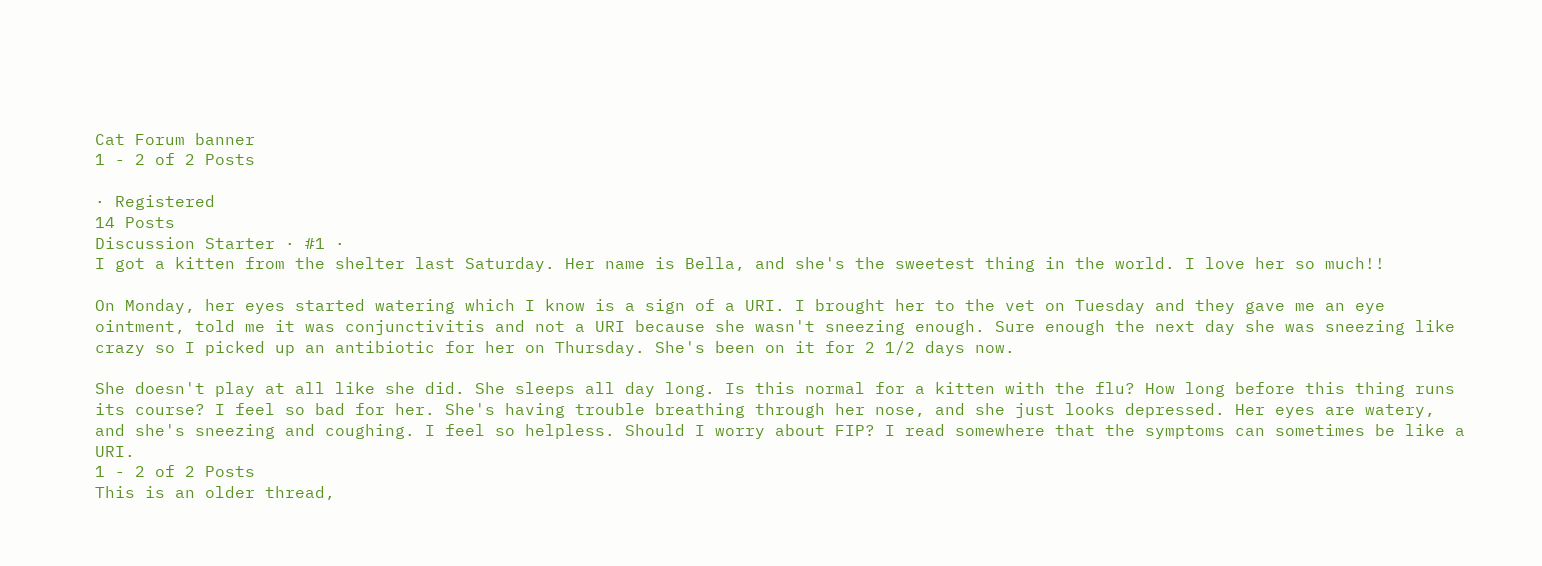Cat Forum banner
1 - 2 of 2 Posts

· Registered
14 Posts
Discussion Starter · #1 ·
I got a kitten from the shelter last Saturday. Her name is Bella, and she's the sweetest thing in the world. I love her so much!!

On Monday, her eyes started watering which I know is a sign of a URI. I brought her to the vet on Tuesday and they gave me an eye ointment, told me it was conjunctivitis and not a URI because she wasn't sneezing enough. Sure enough the next day she was sneezing like crazy so I picked up an antibiotic for her on Thursday. She's been on it for 2 1/2 days now.

She doesn't play at all like she did. She sleeps all day long. Is this normal for a kitten with the flu? How long before this thing runs its course? I feel so bad for her. She's having trouble breathing through her nose, and she just looks depressed. Her eyes are watery, and she's sneezing and coughing. I feel so helpless. Should I worry about FIP? I read somewhere that the symptoms can sometimes be like a URI.
1 - 2 of 2 Posts
This is an older thread,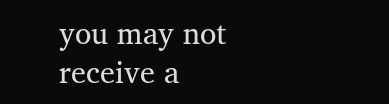you may not receive a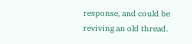response, and could be reviving an old thread.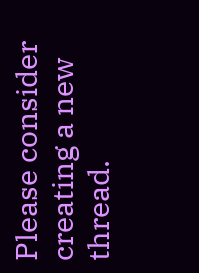Please consider creating a new thread.